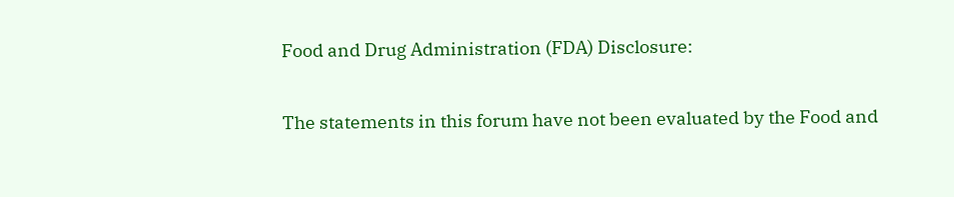Food and Drug Administration (FDA) Disclosure:

The statements in this forum have not been evaluated by the Food and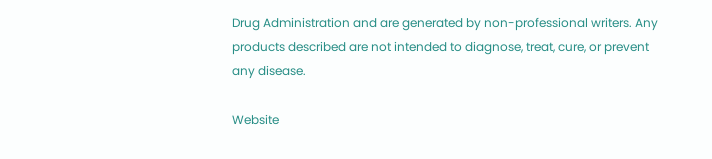Drug Administration and are generated by non-professional writers. Any products described are not intended to diagnose, treat, cure, or prevent any disease.

Website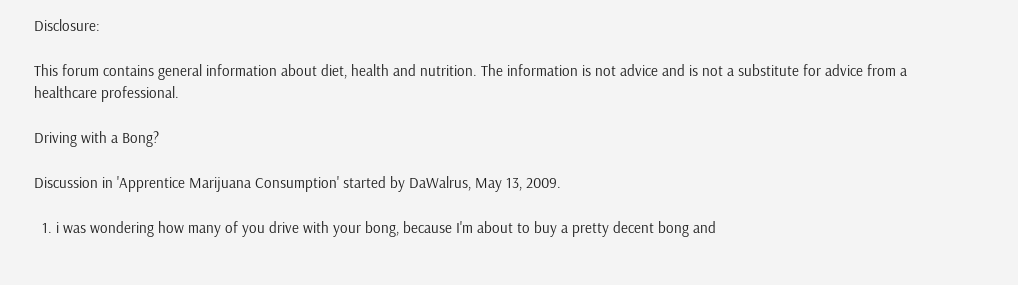Disclosure:

This forum contains general information about diet, health and nutrition. The information is not advice and is not a substitute for advice from a healthcare professional.

Driving with a Bong?

Discussion in 'Apprentice Marijuana Consumption' started by DaWalrus, May 13, 2009.

  1. i was wondering how many of you drive with your bong, because I'm about to buy a pretty decent bong and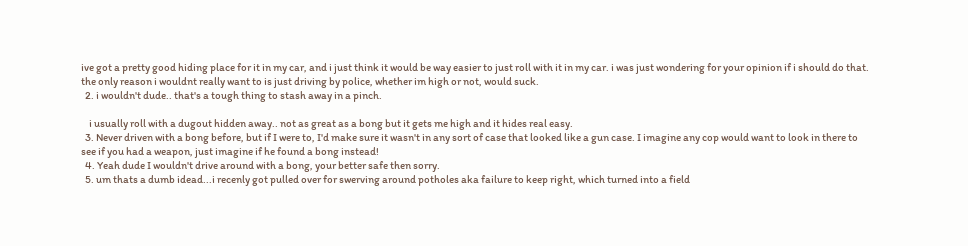ive got a pretty good hiding place for it in my car, and i just think it would be way easier to just roll with it in my car. i was just wondering for your opinion if i should do that. the only reason i wouldnt really want to is just driving by police, whether im high or not, would suck.
  2. i wouldn't dude.. that's a tough thing to stash away in a pinch.

    i usually roll with a dugout hidden away.. not as great as a bong but it gets me high and it hides real easy.
  3. Never driven with a bong before, but if I were to, I'd make sure it wasn't in any sort of case that looked like a gun case. I imagine any cop would want to look in there to see if you had a weapon, just imagine if he found a bong instead!
  4. Yeah dude I wouldn't drive around with a bong, your better safe then sorry.
  5. um thats a dumb idead...i recenly got pulled over for swerving around potholes aka failure to keep right, which turned into a field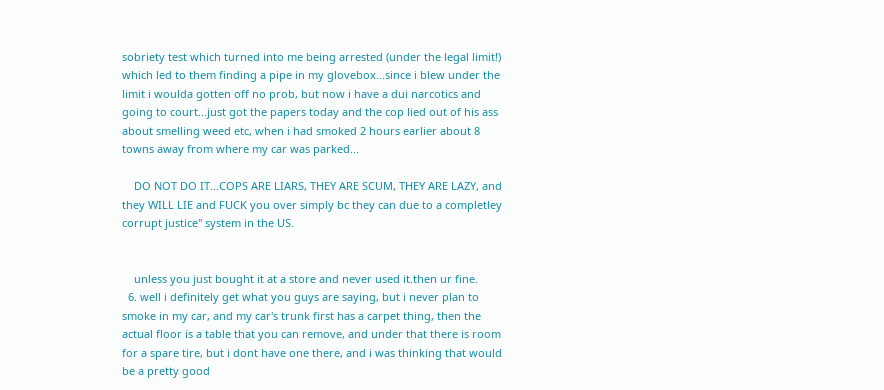sobriety test which turned into me being arrested (under the legal limit!) which led to them finding a pipe in my glovebox...since i blew under the limit i woulda gotten off no prob, but now i have a dui narcotics and going to court...just got the papers today and the cop lied out of his ass about smelling weed etc, when i had smoked 2 hours earlier about 8 towns away from where my car was parked...

    DO NOT DO IT...COPS ARE LIARS, THEY ARE SCUM, THEY ARE LAZY, and they WILL LIE and FUCK you over simply bc they can due to a completley corrupt justice" system in the US.


    unless you just bought it at a store and never used it.then ur fine.
  6. well i definitely get what you guys are saying, but i never plan to smoke in my car, and my car's trunk first has a carpet thing, then the actual floor is a table that you can remove, and under that there is room for a spare tire, but i dont have one there, and i was thinking that would be a pretty good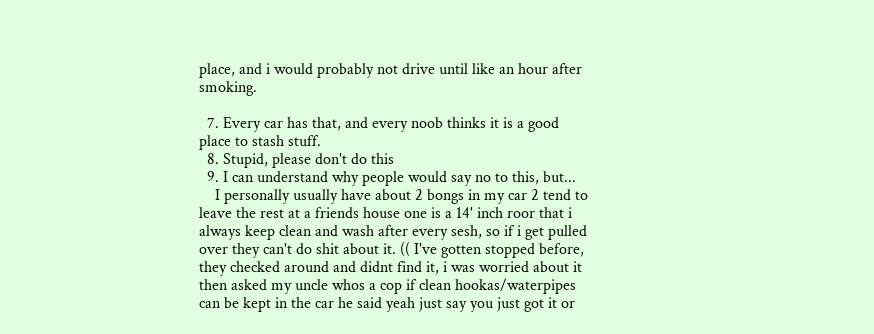place, and i would probably not drive until like an hour after smoking.

  7. Every car has that, and every noob thinks it is a good place to stash stuff.
  8. Stupid, please don't do this
  9. I can understand why people would say no to this, but...
    I personally usually have about 2 bongs in my car 2 tend to leave the rest at a friends house one is a 14' inch roor that i always keep clean and wash after every sesh, so if i get pulled over they can't do shit about it. (( I've gotten stopped before, they checked around and didnt find it, i was worried about it then asked my uncle whos a cop if clean hookas/waterpipes can be kept in the car he said yeah just say you just got it or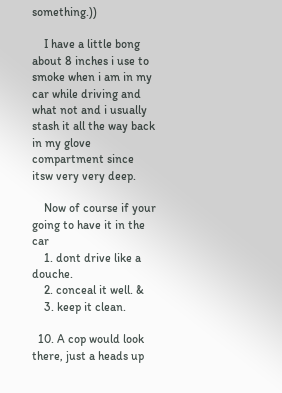something.))

    I have a little bong about 8 inches i use to smoke when i am in my car while driving and what not and i usually stash it all the way back in my glove compartment since itsw very very deep.

    Now of course if your going to have it in the car
    1. dont drive like a douche.
    2. conceal it well. &
    3. keep it clean.

  10. A cop would look there, just a heads up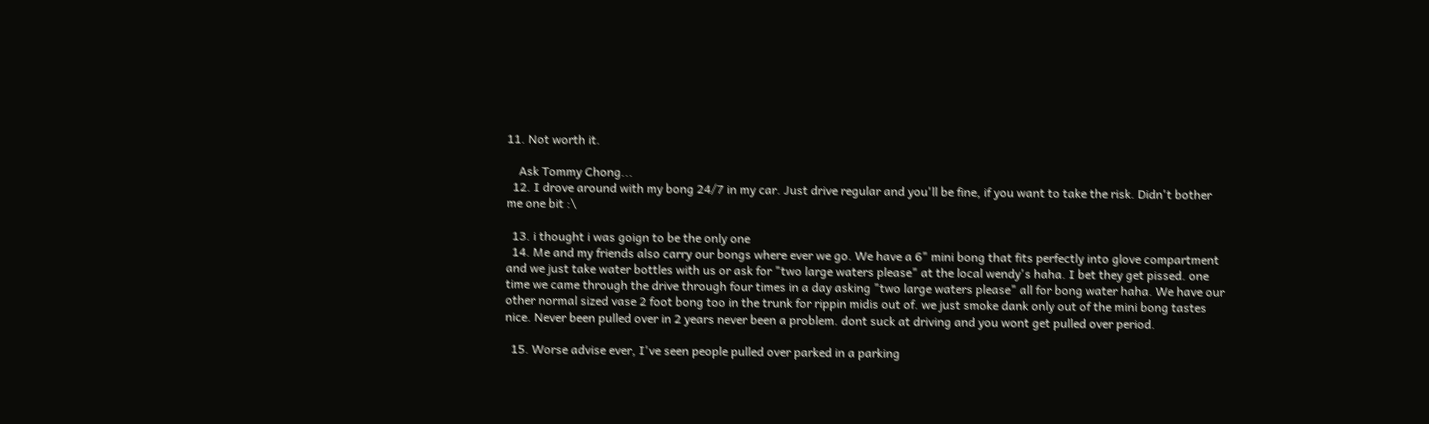11. Not worth it.

    Ask Tommy Chong...
  12. I drove around with my bong 24/7 in my car. Just drive regular and you'll be fine, if you want to take the risk. Didn't bother me one bit :\

  13. i thought i was goign to be the only one
  14. Me and my friends also carry our bongs where ever we go. We have a 6" mini bong that fits perfectly into glove compartment and we just take water bottles with us or ask for "two large waters please" at the local wendy's haha. I bet they get pissed. one time we came through the drive through four times in a day asking "two large waters please" all for bong water haha. We have our other normal sized vase 2 foot bong too in the trunk for rippin midis out of. we just smoke dank only out of the mini bong tastes nice. Never been pulled over in 2 years never been a problem. dont suck at driving and you wont get pulled over period.

  15. Worse advise ever, I've seen people pulled over parked in a parking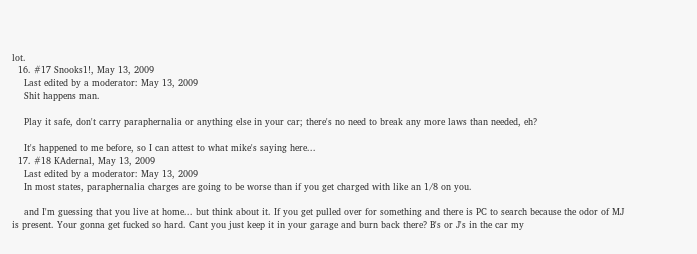lot.
  16. #17 Snooks1!, May 13, 2009
    Last edited by a moderator: May 13, 2009
    Shit happens man.

    Play it safe, don't carry paraphernalia or anything else in your car; there's no need to break any more laws than needed, eh?

    It's happened to me before, so I can attest to what mike's saying here...
  17. #18 KAdernal, May 13, 2009
    Last edited by a moderator: May 13, 2009
    In most states, paraphernalia charges are going to be worse than if you get charged with like an 1/8 on you.

    and I'm guessing that you live at home... but think about it. If you get pulled over for something and there is PC to search because the odor of MJ is present. Your gonna get fucked so hard. Cant you just keep it in your garage and burn back there? B's or J's in the car my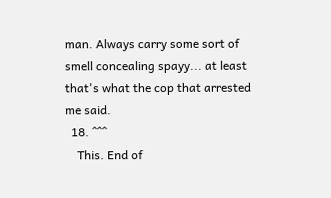man. Always carry some sort of smell concealing spayy... at least that's what the cop that arrested me said.
  18. ^^^
    This. End of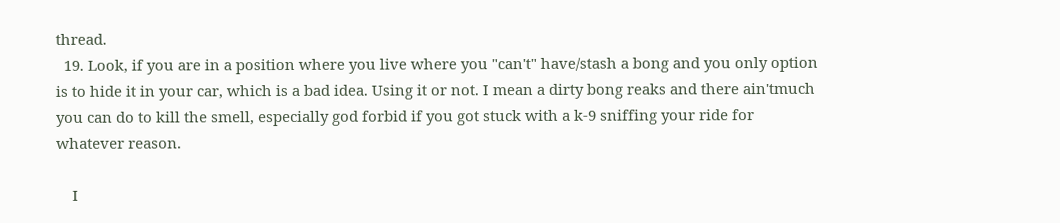thread.
  19. Look, if you are in a position where you live where you "can't" have/stash a bong and you only option is to hide it in your car, which is a bad idea. Using it or not. I mean a dirty bong reaks and there ain'tmuch you can do to kill the smell, especially god forbid if you got stuck with a k-9 sniffing your ride for whatever reason.

    I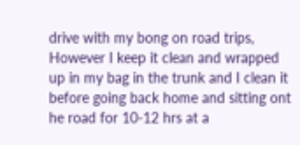drive with my bong on road trips, However I keep it clean and wrapped up in my bag in the trunk and I clean it before going back home and sitting ont he road for 10-12 hrs at a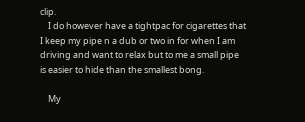clip.
    I do however have a tightpac for cigarettes that I keep my pipe n a dub or two in for when I am driving and want to relax but to me a small pipe is easier to hide than the smallest bong.

    My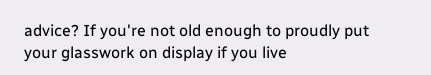advice? If you're not old enough to proudly put your glasswork on display if you live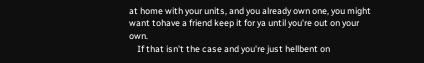at home with your units, and you already own one, you might want tohave a friend keep it for ya until you're out on your own.
    If that isn't the case and you're just hellbent on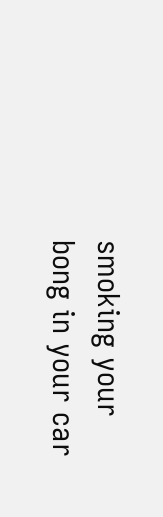smoking your bong in your car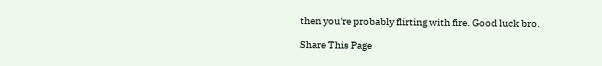then you're probably flirting with fire. Good luck bro.

Share This Page